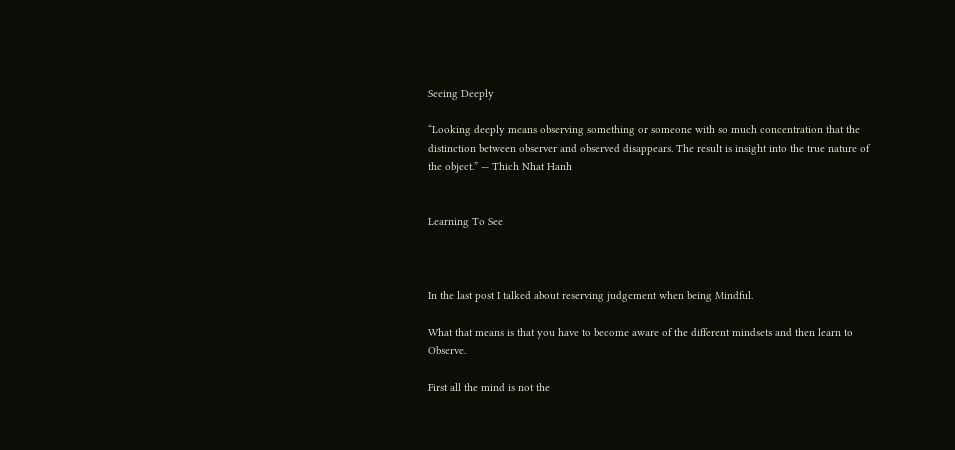Seeing Deeply

“Looking deeply means observing something or someone with so much concentration that the distinction between observer and observed disappears. The result is insight into the true nature of the object.” — Thich Nhat Hanh


Learning To See



In the last post I talked about reserving judgement when being Mindful.

What that means is that you have to become aware of the different mindsets and then learn to Observe.

First all the mind is not the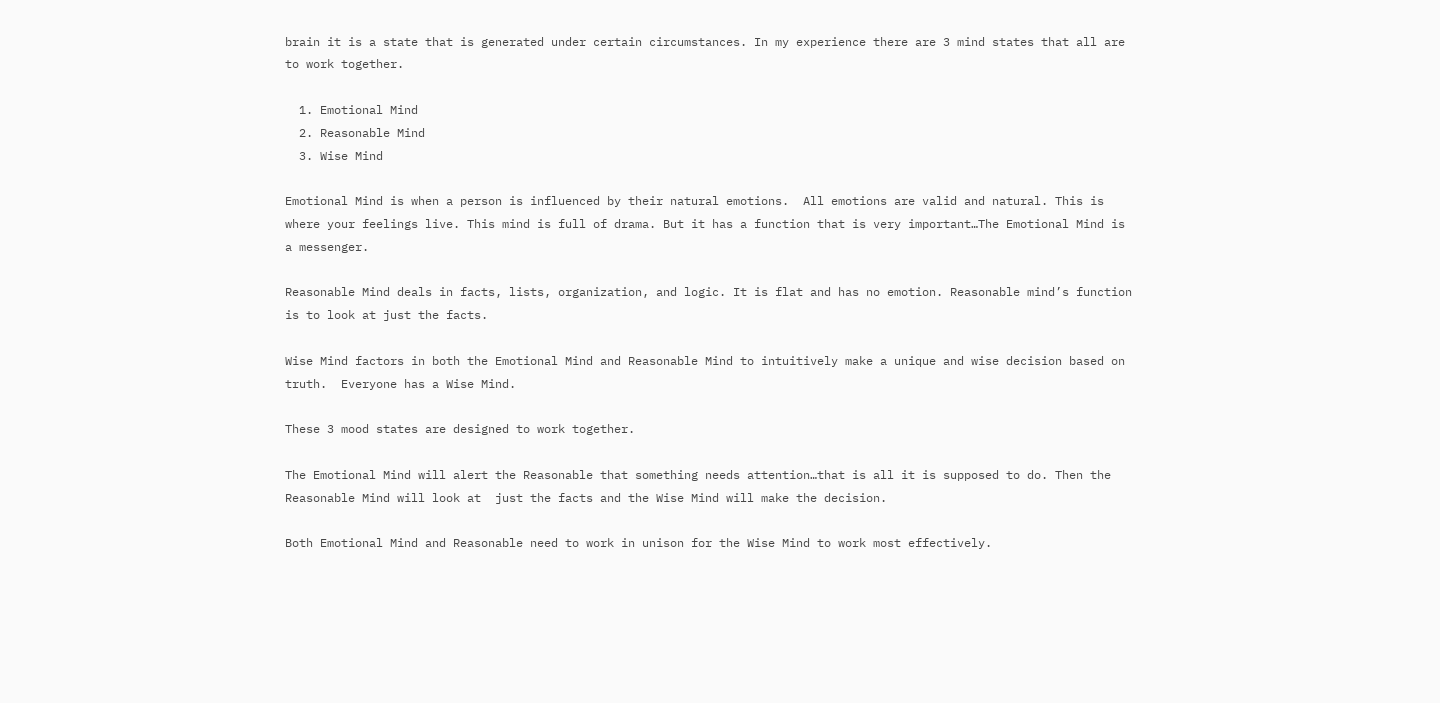brain it is a state that is generated under certain circumstances. In my experience there are 3 mind states that all are to work together.

  1. Emotional Mind
  2. Reasonable Mind
  3. Wise Mind

Emotional Mind is when a person is influenced by their natural emotions.  All emotions are valid and natural. This is where your feelings live. This mind is full of drama. But it has a function that is very important…The Emotional Mind is a messenger.

Reasonable Mind deals in facts, lists, organization, and logic. It is flat and has no emotion. Reasonable mind’s function is to look at just the facts.

Wise Mind factors in both the Emotional Mind and Reasonable Mind to intuitively make a unique and wise decision based on truth.  Everyone has a Wise Mind.

These 3 mood states are designed to work together.

The Emotional Mind will alert the Reasonable that something needs attention…that is all it is supposed to do. Then the Reasonable Mind will look at  just the facts and the Wise Mind will make the decision.

Both Emotional Mind and Reasonable need to work in unison for the Wise Mind to work most effectively.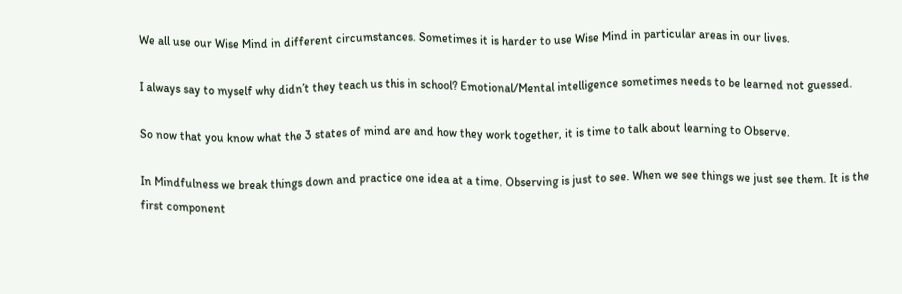We all use our Wise Mind in different circumstances. Sometimes it is harder to use Wise Mind in particular areas in our lives.

I always say to myself why didn’t they teach us this in school? Emotional/Mental intelligence sometimes needs to be learned not guessed.

So now that you know what the 3 states of mind are and how they work together, it is time to talk about learning to Observe.

In Mindfulness we break things down and practice one idea at a time. Observing is just to see. When we see things we just see them. It is the first component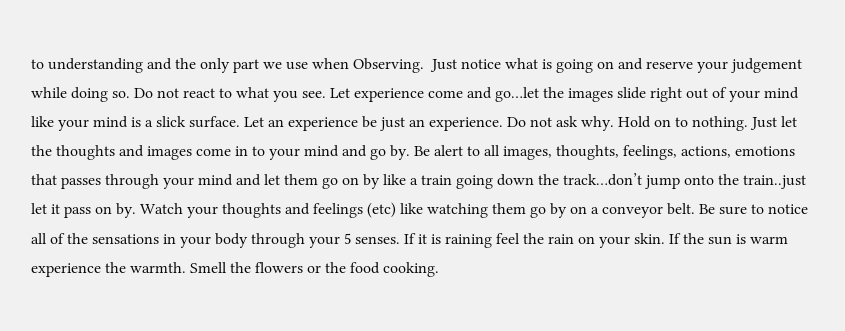to understanding and the only part we use when Observing.  Just notice what is going on and reserve your judgement while doing so. Do not react to what you see. Let experience come and go…let the images slide right out of your mind like your mind is a slick surface. Let an experience be just an experience. Do not ask why. Hold on to nothing. Just let the thoughts and images come in to your mind and go by. Be alert to all images, thoughts, feelings, actions, emotions that passes through your mind and let them go on by like a train going down the track…don’t jump onto the train..just let it pass on by. Watch your thoughts and feelings (etc) like watching them go by on a conveyor belt. Be sure to notice all of the sensations in your body through your 5 senses. If it is raining feel the rain on your skin. If the sun is warm experience the warmth. Smell the flowers or the food cooking.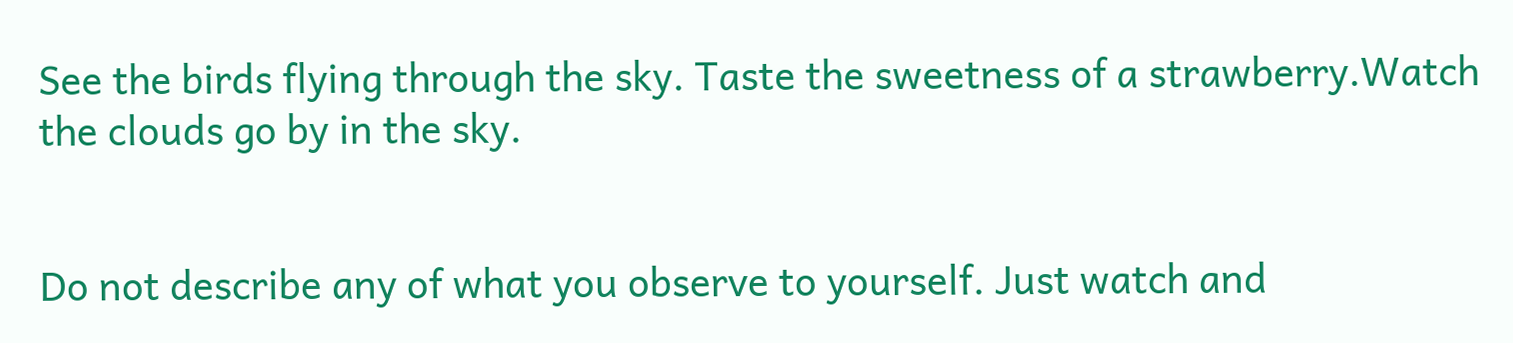See the birds flying through the sky. Taste the sweetness of a strawberry.Watch the clouds go by in the sky.


Do not describe any of what you observe to yourself. Just watch and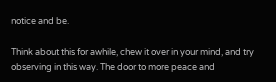notice and be.

Think about this for awhile, chew it over in your mind, and try observing in this way. The door to more peace and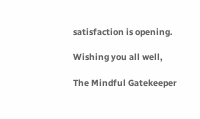satisfaction is opening.

Wishing you all well,

The Mindful Gatekeeper